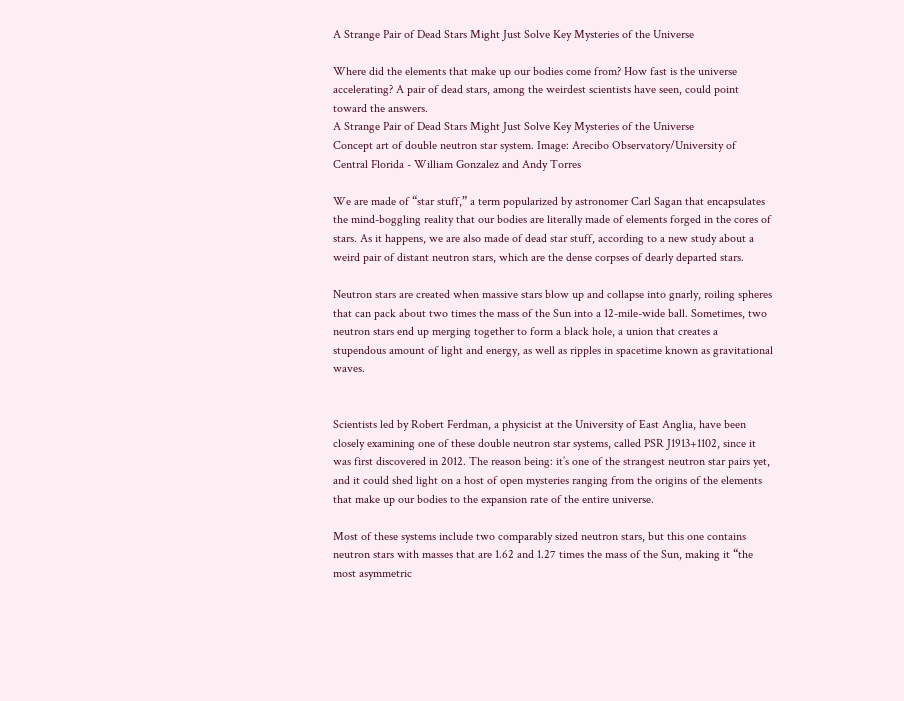A Strange Pair of Dead Stars Might Just Solve Key Mysteries of the Universe

Where did the elements that make up our bodies come from? How fast is the universe accelerating? A pair of dead stars, among the weirdest scientists have seen, could point toward the answers.
A Strange Pair of Dead Stars Might Just Solve Key Mysteries of the Universe
Concept art of double neutron star system. Image: Arecibo Observatory/University of Central Florida - William Gonzalez and Andy Torres

We are made of “star stuff,” a term popularized by astronomer Carl Sagan that encapsulates the mind-boggling reality that our bodies are literally made of elements forged in the cores of stars. As it happens, we are also made of dead star stuff, according to a new study about a weird pair of distant neutron stars, which are the dense corpses of dearly departed stars.

Neutron stars are created when massive stars blow up and collapse into gnarly, roiling spheres that can pack about two times the mass of the Sun into a 12-mile-wide ball. Sometimes, two neutron stars end up merging together to form a black hole, a union that creates a stupendous amount of light and energy, as well as ripples in spacetime known as gravitational waves.


Scientists led by Robert Ferdman, a physicist at the University of East Anglia, have been closely examining one of these double neutron star systems, called PSR J1913+1102, since it was first discovered in 2012. The reason being: it’s one of the strangest neutron star pairs yet, and it could shed light on a host of open mysteries ranging from the origins of the elements that make up our bodies to the expansion rate of the entire universe.

Most of these systems include two comparably sized neutron stars, but this one contains neutron stars with masses that are 1.62 and 1.27 times the mass of the Sun, making it “the most asymmetric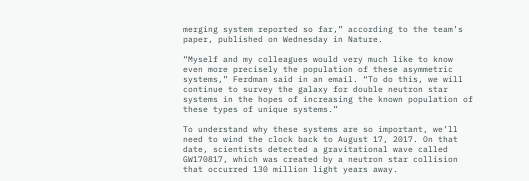merging system reported so far,” according to the team’s paper, published on Wednesday in Nature.

“Myself and my colleagues would very much like to know even more precisely the population of these asymmetric systems,” Ferdman said in an email. “To do this, we will continue to survey the galaxy for double neutron star systems in the hopes of increasing the known population of these types of unique systems.”

To understand why these systems are so important, we’ll need to wind the clock back to August 17, 2017. On that date, scientists detected a gravitational wave called GW170817, which was created by a neutron star collision that occurred 130 million light years away.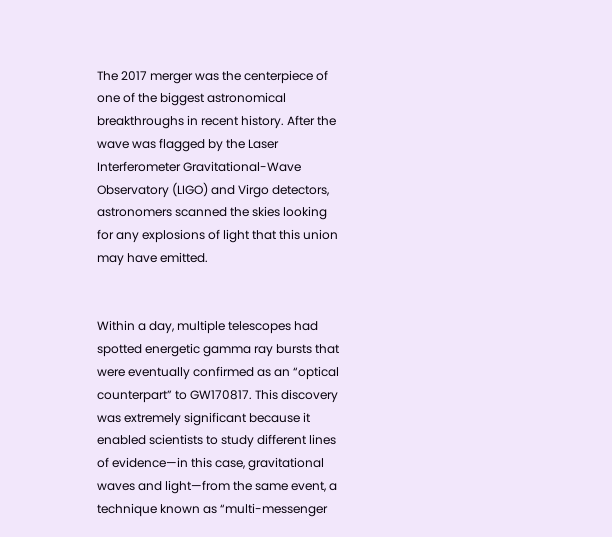The 2017 merger was the centerpiece of one of the biggest astronomical breakthroughs in recent history. After the wave was flagged by the Laser Interferometer Gravitational-Wave Observatory (LIGO) and Virgo detectors, astronomers scanned the skies looking for any explosions of light that this union may have emitted.


Within a day, multiple telescopes had spotted energetic gamma ray bursts that were eventually confirmed as an “optical counterpart” to GW170817. This discovery was extremely significant because it enabled scientists to study different lines of evidence—in this case, gravitational waves and light—from the same event, a technique known as “multi-messenger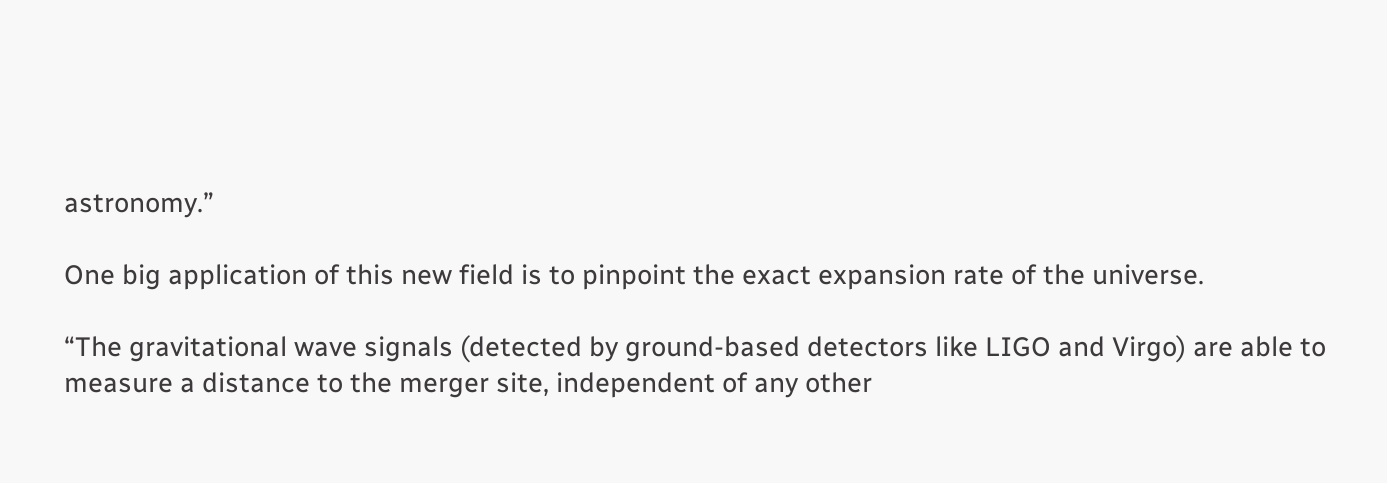astronomy.”

One big application of this new field is to pinpoint the exact expansion rate of the universe.

“The gravitational wave signals (detected by ground-based detectors like LIGO and Virgo) are able to measure a distance to the merger site, independent of any other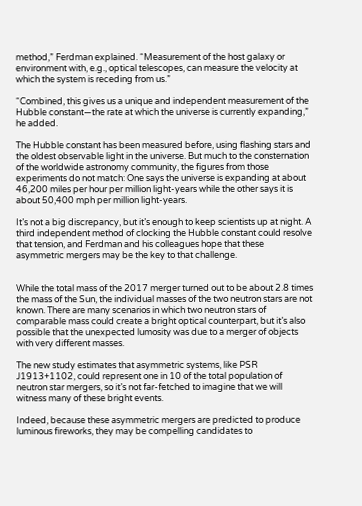method,” Ferdman explained. “Measurement of the host galaxy or environment with, e.g., optical telescopes, can measure the velocity at which the system is receding from us.”

“Combined, this gives us a unique and independent measurement of the Hubble constant—the rate at which the universe is currently expanding,” he added.

The Hubble constant has been measured before, using flashing stars and the oldest observable light in the universe. But much to the consternation of the worldwide astronomy community, the figures from those experiments do not match: One says the universe is expanding at about 46,200 miles per hour per million light-years while the other says it is about 50,400 mph per million light-years.

It’s not a big discrepancy, but it’s enough to keep scientists up at night. A third independent method of clocking the Hubble constant could resolve that tension, and Ferdman and his colleagues hope that these asymmetric mergers may be the key to that challenge.


While the total mass of the 2017 merger turned out to be about 2.8 times the mass of the Sun, the individual masses of the two neutron stars are not known. There are many scenarios in which two neutron stars of comparable mass could create a bright optical counterpart, but it’s also possible that the unexpected lumosity was due to a merger of objects with very different masses.

The new study estimates that asymmetric systems, like PSR J1913+1102, could represent one in 10 of the total population of neutron star mergers, so it’s not far-fetched to imagine that we will witness many of these bright events.

Indeed, because these asymmetric mergers are predicted to produce luminous fireworks, they may be compelling candidates to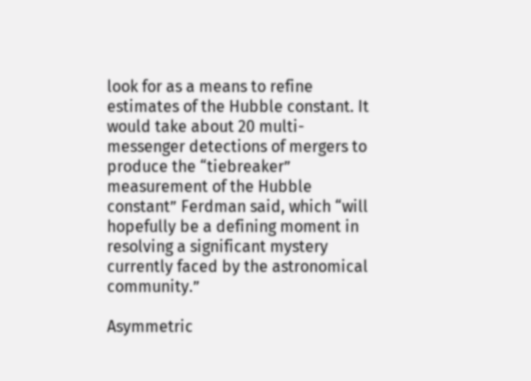look for as a means to refine estimates of the Hubble constant. It would take about 20 multi-messenger detections of mergers to produce the “tiebreaker” measurement of the Hubble constant” Ferdman said, which “will hopefully be a defining moment in resolving a significant mystery currently faced by the astronomical community.”

Asymmetric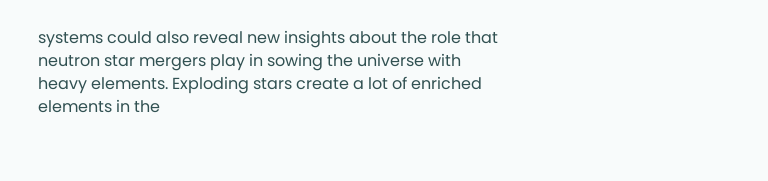systems could also reveal new insights about the role that neutron star mergers play in sowing the universe with heavy elements. Exploding stars create a lot of enriched elements in the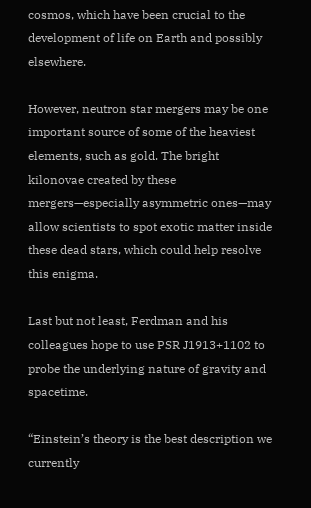cosmos, which have been crucial to the development of life on Earth and possibly elsewhere.

However, neutron star mergers may be one important source of some of the heaviest elements, such as gold. The bright kilonovae created by these mergers—especially asymmetric ones—may allow scientists to spot exotic matter inside these dead stars, which could help resolve this enigma.

Last but not least, Ferdman and his colleagues hope to use PSR J1913+1102 to probe the underlying nature of gravity and spacetime.

“Einstein’s theory is the best description we currently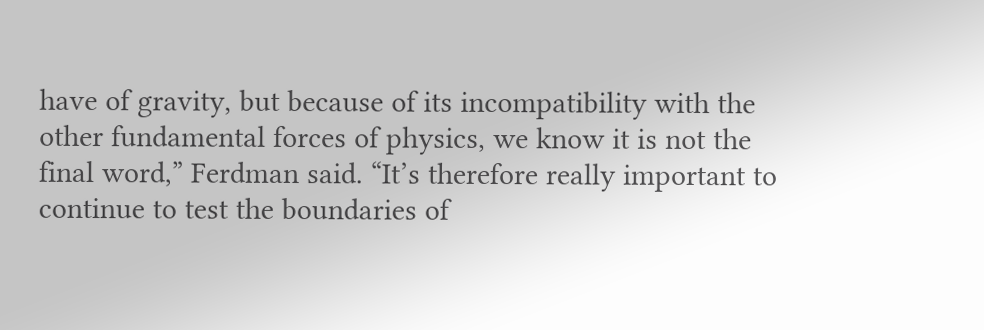have of gravity, but because of its incompatibility with the other fundamental forces of physics, we know it is not the final word,” Ferdman said. “It’s therefore really important to continue to test the boundaries of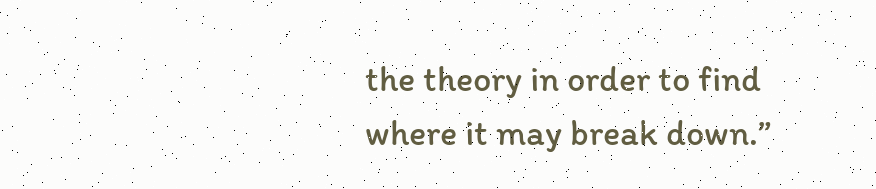the theory in order to find where it may break down.”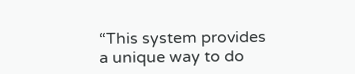“This system provides a unique way to do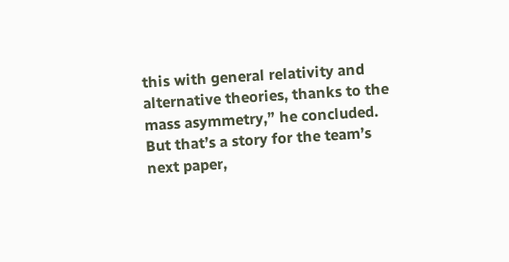this with general relativity and alternative theories, thanks to the mass asymmetry,” he concluded. But that’s a story for the team’s next paper,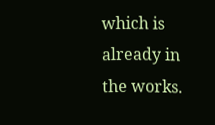which is already in the works.